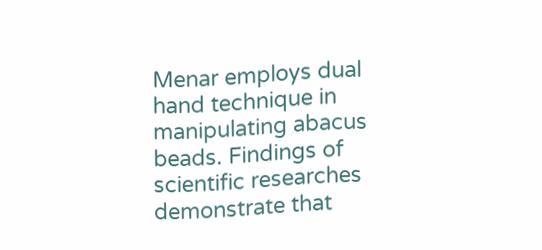Menar employs dual hand technique in manipulating abacus beads. Findings of scientific researches demonstrate that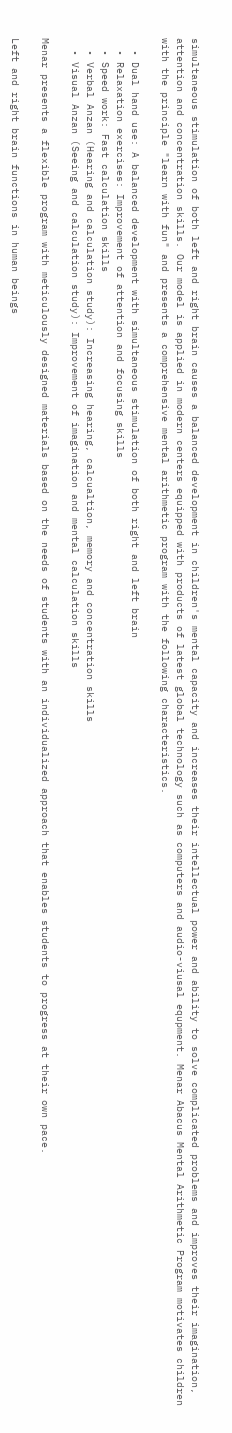simultaneous stimulation of both left and right brain causes a balanced development in children's mental capacity and increases their intellectual power and ability to solve complicated problems and improves their imagination, attention and concentration skills. Our model is applied in modern centers equipped with products of latest global technology such as computers and audio-viusal equpment. Menar Abacus Mental Arithmetic Program motivates children with the principle "learn with fun" and presents a comprehensive mental arithmetic program with the following characteristics.

  • Dual hand use: A balanced development with simultaneous stimulation of both right and left brain
  • Relaxation exercises: Improvement of attention and focusing skills
  • Speed work: Fast calculation skills
  • Verbal Anzan (Hearing and calculation study): Increasing hearing, calcualtion, memory and concentration skills
  • Visual Anzan (Seeing and calculation study): Improvement of imagination and mental calculation skills

Menar presents a flexible program with meticulously designed materials based on the needs of students with an individualized approach that enables students to progress at their own pace.

Left and right brain functions in human beings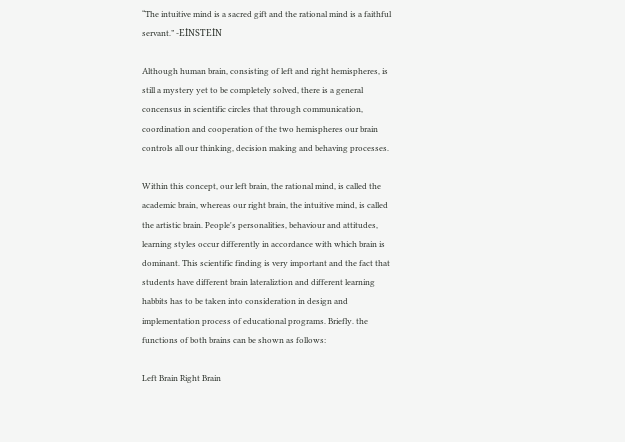“The intuitive mind is a sacred gift and the rational mind is a faithful servant.” -EİNSTEİN

Although human brain, consisting of left and right hemispheres, is still a mystery yet to be completely solved, there is a general concensus in scientific circles that through communication, coordination and cooperation of the two hemispheres our brain controls all our thinking, decision making and behaving processes.

Within this concept, our left brain, the rational mind, is called the academic brain, whereas our right brain, the intuitive mind, is called the artistic brain. People's personalities, behaviour and attitudes, learning styles occur differently in accordance with which brain is dominant. This scientific finding is very important and the fact that students have different brain lateraliztion and different learning habbits has to be taken into consideration in design and implementation process of educational programs. Briefly. the functions of both brains can be shown as follows:

Left Brain Right Brain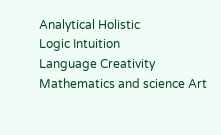Analytical Holistic
Logic Intuition
Language Creativity
Mathematics and science Art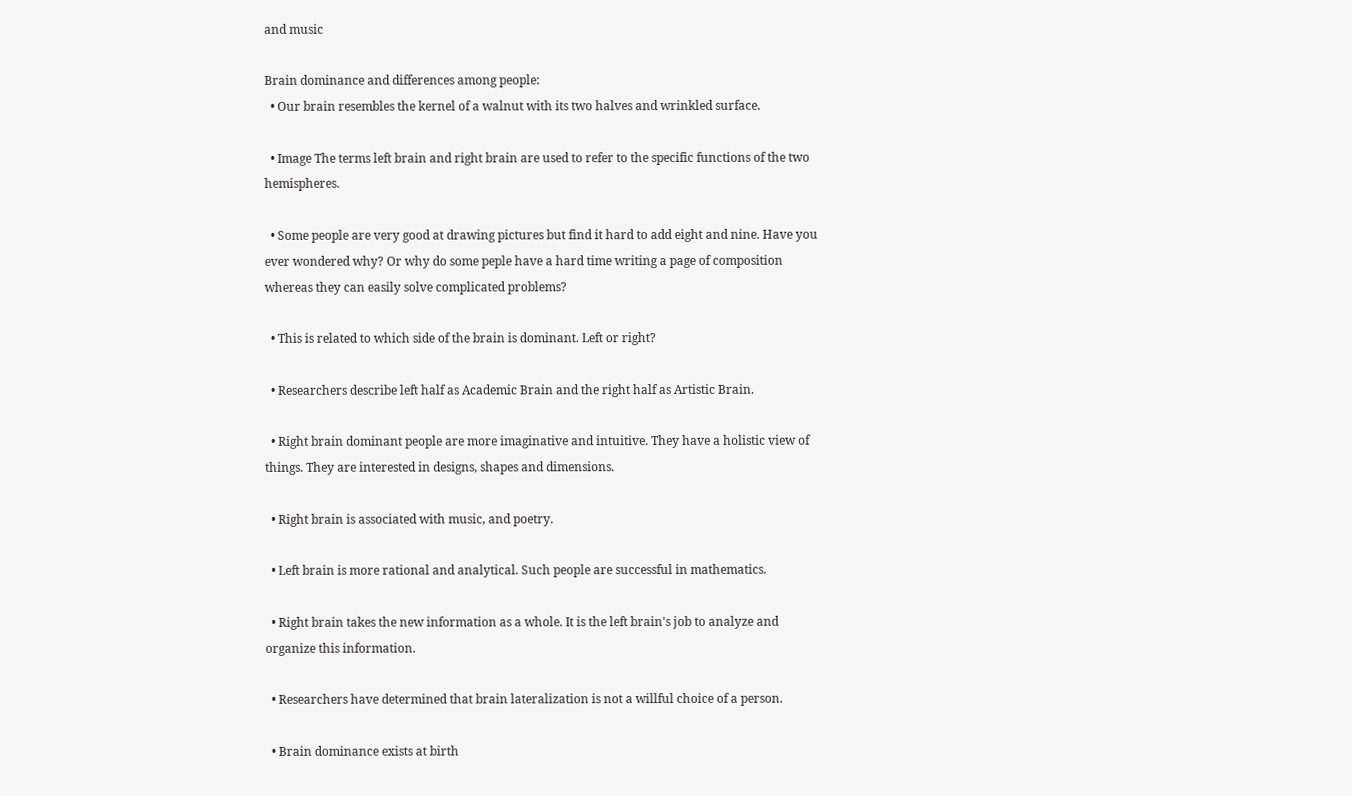and music

Brain dominance and differences among people:
  • Our brain resembles the kernel of a walnut with its two halves and wrinkled surface.

  • Image The terms left brain and right brain are used to refer to the specific functions of the two hemispheres.

  • Some people are very good at drawing pictures but find it hard to add eight and nine. Have you ever wondered why? Or why do some peple have a hard time writing a page of composition whereas they can easily solve complicated problems?

  • This is related to which side of the brain is dominant. Left or right?

  • Researchers describe left half as Academic Brain and the right half as Artistic Brain.

  • Right brain dominant people are more imaginative and intuitive. They have a holistic view of things. They are interested in designs, shapes and dimensions.

  • Right brain is associated with music, and poetry.

  • Left brain is more rational and analytical. Such people are successful in mathematics.

  • Right brain takes the new information as a whole. It is the left brain's job to analyze and organize this information.

  • Researchers have determined that brain lateralization is not a willful choice of a person.

  • Brain dominance exists at birth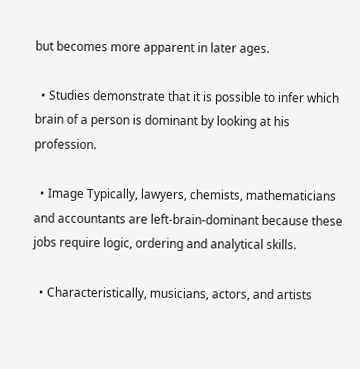but becomes more apparent in later ages.

  • Studies demonstrate that it is possible to infer which brain of a person is dominant by looking at his profession.

  • Image Typically, lawyers, chemists, mathematicians and accountants are left-brain-dominant because these jobs require logic, ordering and analytical skills.

  • Characteristically, musicians, actors, and artists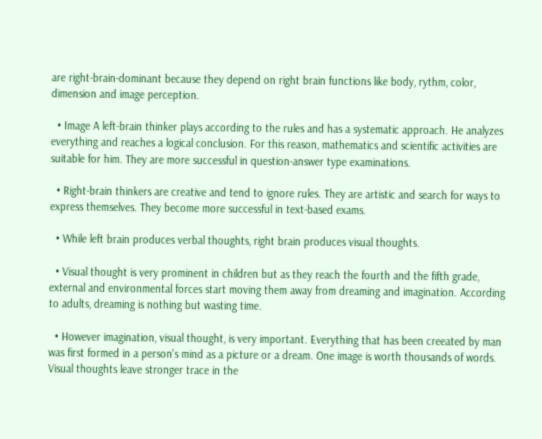are right-brain-dominant because they depend on right brain functions like body, rythm, color, dimension and image perception.

  • Image A left-brain thinker plays according to the rules and has a systematic approach. He analyzes everything and reaches a logical conclusion. For this reason, mathematics and scientific activities are suitable for him. They are more successful in question-answer type examinations.

  • Right-brain thinkers are creative and tend to ignore rules. They are artistic and search for ways to express themselves. They become more successful in text-based exams.

  • While left brain produces verbal thoughts, right brain produces visual thoughts.

  • Visual thought is very prominent in children but as they reach the fourth and the fifth grade, external and environmental forces start moving them away from dreaming and imagination. According to adults, dreaming is nothing but wasting time.

  • However imagination, visual thought, is very important. Everything that has been creeated by man was first formed in a person's mind as a picture or a dream. One image is worth thousands of words. Visual thoughts leave stronger trace in the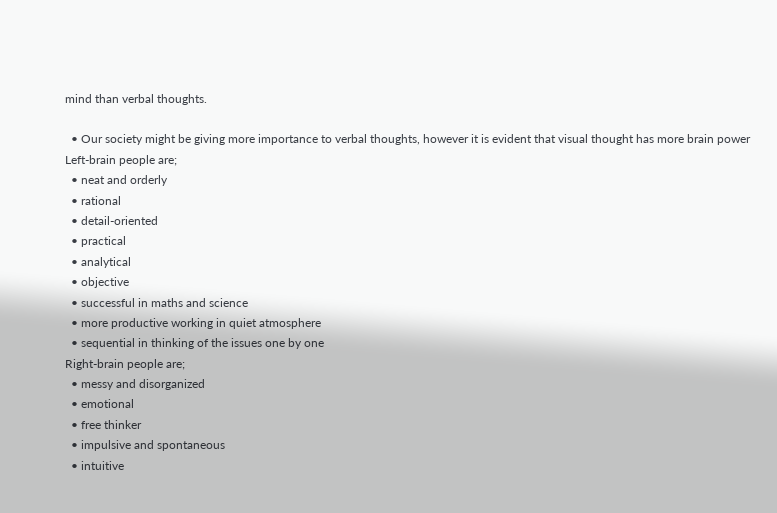mind than verbal thoughts.

  • Our society might be giving more importance to verbal thoughts, however it is evident that visual thought has more brain power
Left-brain people are;
  • neat and orderly
  • rational
  • detail-oriented
  • practical
  • analytical
  • objective
  • successful in maths and science
  • more productive working in quiet atmosphere
  • sequential in thinking of the issues one by one
Right-brain people are;
  • messy and disorganized
  • emotional
  • free thinker
  • impulsive and spontaneous
  • intuitive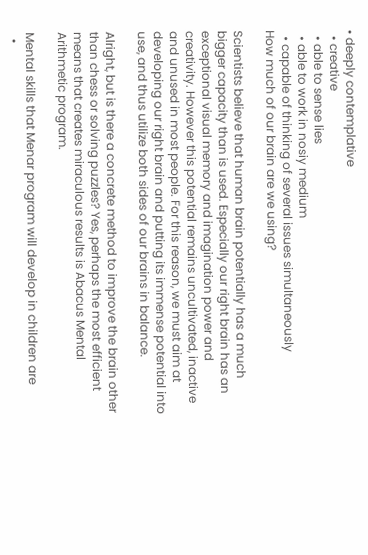• deeply contemplative
  • creative
  • able to sense lies
  • able to work in nosiy medium
  • capable of thinking of several issues simultaneously
How much of our brain are we using?

Scientists believe that human brain potentially has a much bigger capacity than is used. Especially our right brain has an exceptional visual memory and imagination power and creativity. However this potential remains uncultivated, inactive and unused in most people. For this reason, we must aim at developing our right brain and putting its immense potential into use, and thus utilize both sides of our brains in balance.

Alright, but is there a concrete method to improve the brain other than chess or solving puzzles? Yes, perhaps the most efficient means that creates miraculous results is Abacus Mental Arithmetic program.

Mental skills that Menar program will develop in children are
  •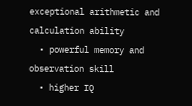exceptional arithmetic and calculation ability
  • powerful memory and observation skill
  • higher IQ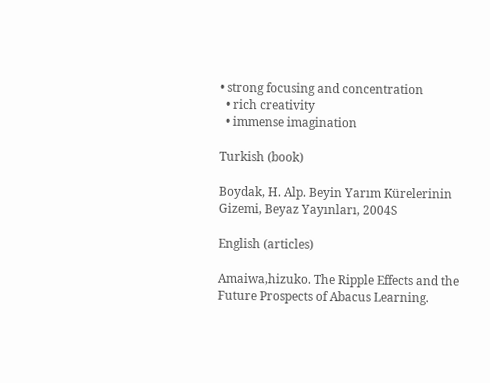• strong focusing and concentration
  • rich creativity
  • immense imagination

Turkish (book)

Boydak, H. Alp. Beyin Yarım Kürelerinin Gizemi, Beyaz Yayınları, 2004S

English (articles)

Amaiwa,hizuko. The Ripple Effects and the Future Prospects of Abacus Learning.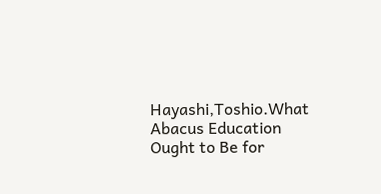Hayashi,Toshio.What Abacus Education Ought to Be for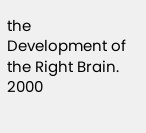the Development of the Right Brain. 2000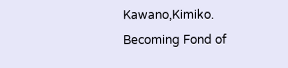Kawano,Kimiko. Becoming Fond of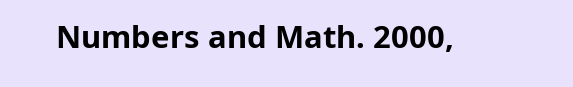Numbers and Math. 2000,